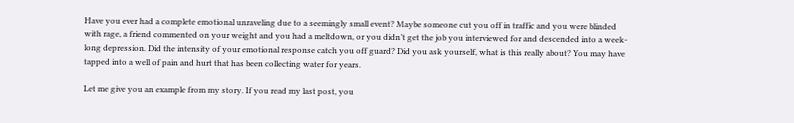Have you ever had a complete emotional unraveling due to a seemingly small event? Maybe someone cut you off in traffic and you were blinded with rage, a friend commented on your weight and you had a meltdown, or you didn’t get the job you interviewed for and descended into a week-long depression. Did the intensity of your emotional response catch you off guard? Did you ask yourself, what is this really about? You may have tapped into a well of pain and hurt that has been collecting water for years.

Let me give you an example from my story. If you read my last post, you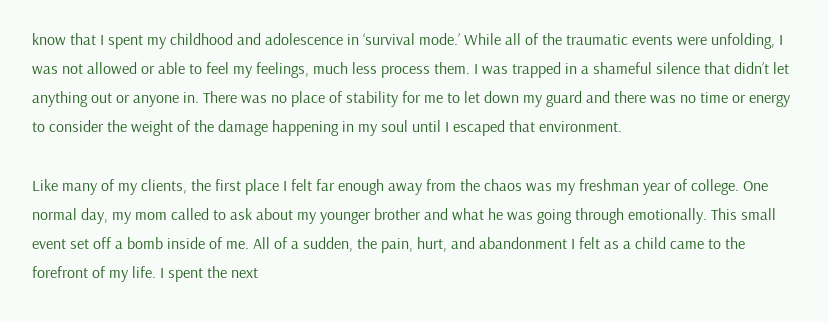know that I spent my childhood and adolescence in ‘survival mode.’ While all of the traumatic events were unfolding, I was not allowed or able to feel my feelings, much less process them. I was trapped in a shameful silence that didn’t let anything out or anyone in. There was no place of stability for me to let down my guard and there was no time or energy to consider the weight of the damage happening in my soul until I escaped that environment.

Like many of my clients, the first place I felt far enough away from the chaos was my freshman year of college. One normal day, my mom called to ask about my younger brother and what he was going through emotionally. This small event set off a bomb inside of me. All of a sudden, the pain, hurt, and abandonment I felt as a child came to the forefront of my life. I spent the next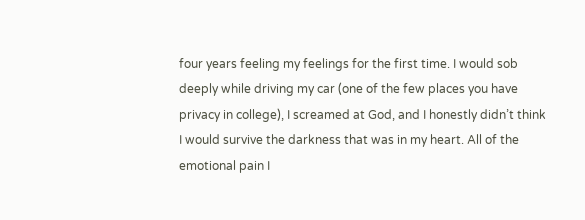four years feeling my feelings for the first time. I would sob deeply while driving my car (one of the few places you have privacy in college), I screamed at God, and I honestly didn’t think I would survive the darkness that was in my heart. All of the emotional pain I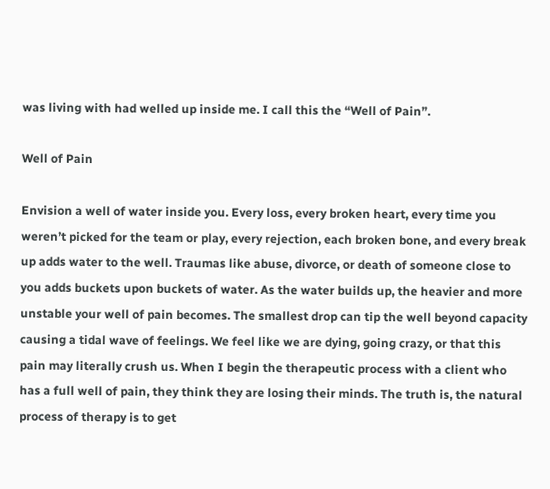was living with had welled up inside me. I call this the “Well of Pain”.

Well of Pain

Envision a well of water inside you. Every loss, every broken heart, every time you weren’t picked for the team or play, every rejection, each broken bone, and every break up adds water to the well. Traumas like abuse, divorce, or death of someone close to you adds buckets upon buckets of water. As the water builds up, the heavier and more unstable your well of pain becomes. The smallest drop can tip the well beyond capacity causing a tidal wave of feelings. We feel like we are dying, going crazy, or that this pain may literally crush us. When I begin the therapeutic process with a client who has a full well of pain, they think they are losing their minds. The truth is, the natural process of therapy is to get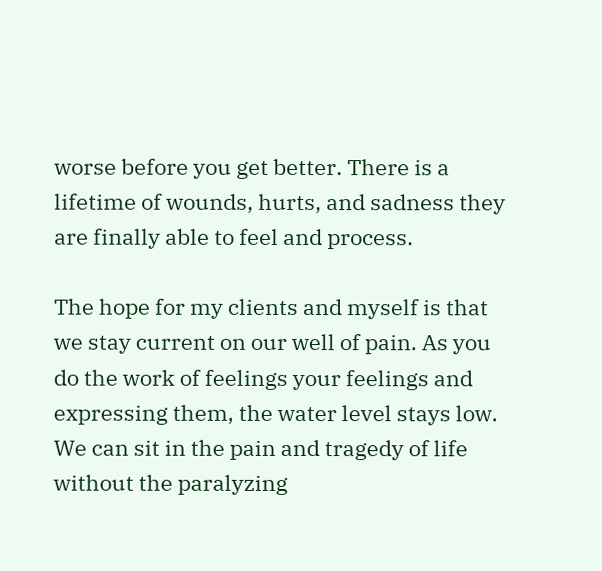worse before you get better. There is a lifetime of wounds, hurts, and sadness they are finally able to feel and process.

The hope for my clients and myself is that we stay current on our well of pain. As you do the work of feelings your feelings and expressing them, the water level stays low. We can sit in the pain and tragedy of life without the paralyzing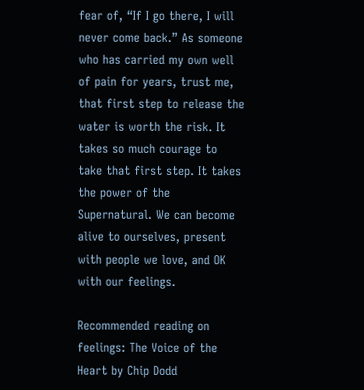fear of, “If I go there, I will never come back.” As someone who has carried my own well of pain for years, trust me, that first step to release the water is worth the risk. It takes so much courage to take that first step. It takes the power of the Supernatural. We can become alive to ourselves, present with people we love, and OK with our feelings.

Recommended reading on feelings: The Voice of the Heart by Chip Dodd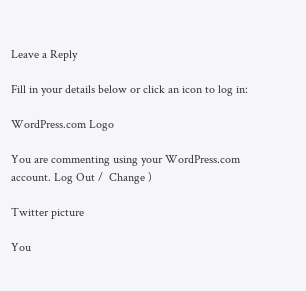Leave a Reply

Fill in your details below or click an icon to log in:

WordPress.com Logo

You are commenting using your WordPress.com account. Log Out /  Change )

Twitter picture

You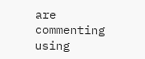are commenting using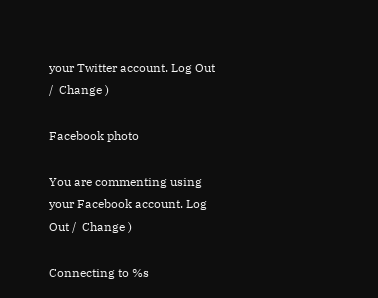your Twitter account. Log Out /  Change )

Facebook photo

You are commenting using your Facebook account. Log Out /  Change )

Connecting to %s